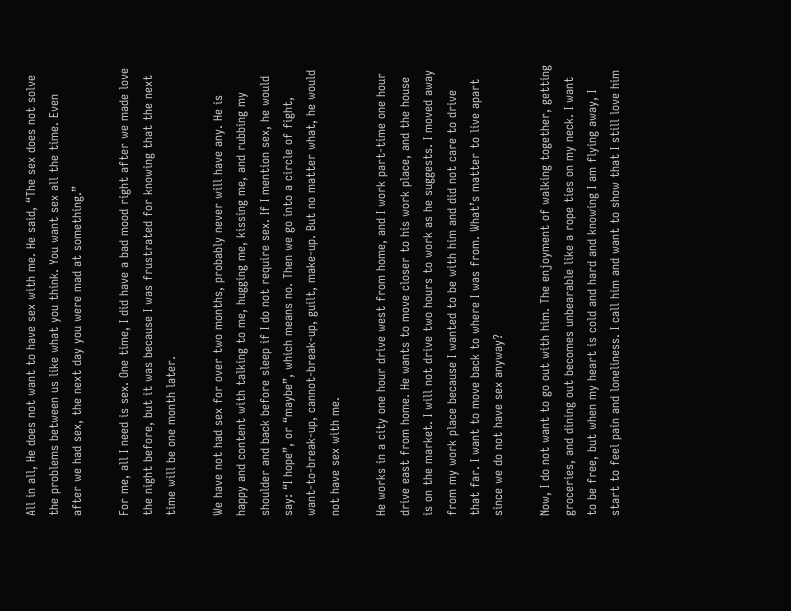All in all, He does not want to have sex with me. He said, “The sex does not solve the problems between us like what you think. You want sex all the time. Even after we had sex, the next day you were mad at something.”

For me, all I need is sex. One time, I did have a bad mood right after we made love the night before, but it was because I was frustrated for knowing that the next time will be one month later.

We have not had sex for over two months, probably never will have any. He is happy and content with talking to me, hugging me, kissing me, and rubbing my shoulder and back before sleep if I do not require sex. If I mention sex, he would say: “I hope”, or “maybe”, which means no. Then we go into a circle of fight, want-to-break-up, cannot-break-up, guilt, make-up. But no matter what, he would not have sex with me.

He works in a city one hour drive west from home, and I work part-time one hour drive east from home. He wants to move closer to his work place, and the house is on the market. I will not drive two hours to work as he suggests. I moved away from my work place because I wanted to be with him and did not care to drive that far. I want to move back to where I was from. What’s matter to live apart since we do not have sex anyway?

Now, I do not want to go out with him. The enjoyment of walking together, getting groceries, and dining out becomes unbearable like a rope ties on my neck. I want to be free, but when my heart is cold and hard and knowing I am flying away, I start to feel pain and loneliness. I call him and want to show that I still love him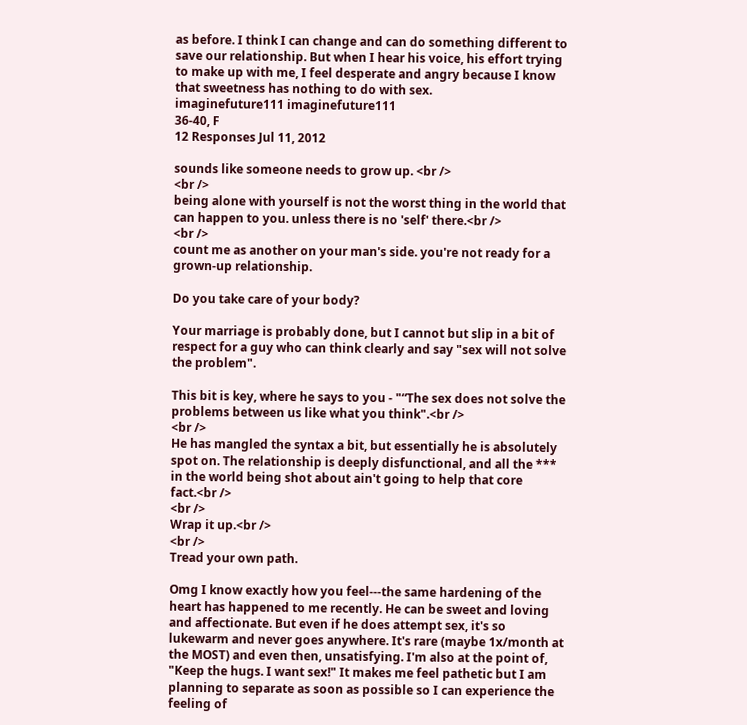as before. I think I can change and can do something different to save our relationship. But when I hear his voice, his effort trying to make up with me, I feel desperate and angry because I know that sweetness has nothing to do with sex.
imaginefuture111 imaginefuture111
36-40, F
12 Responses Jul 11, 2012

sounds like someone needs to grow up. <br />
<br />
being alone with yourself is not the worst thing in the world that can happen to you. unless there is no 'self' there.<br />
<br />
count me as another on your man's side. you're not ready for a grown-up relationship.

Do you take care of your body?

Your marriage is probably done, but I cannot but slip in a bit of respect for a guy who can think clearly and say "sex will not solve the problem".

This bit is key, where he says to you - "“The sex does not solve the problems between us like what you think".<br />
<br />
He has mangled the syntax a bit, but essentially he is absolutely spot on. The relationship is deeply disfunctional, and all the *** in the world being shot about ain't going to help that core fact.<br />
<br />
Wrap it up.<br />
<br />
Tread your own path.

Omg I know exactly how you feel---the same hardening of the heart has happened to me recently. He can be sweet and loving and affectionate. But even if he does attempt sex, it's so lukewarm and never goes anywhere. It's rare (maybe 1x/month at the MOST) and even then, unsatisfying. I'm also at the point of, "Keep the hugs. I want sex!" It makes me feel pathetic but I am planning to separate as soon as possible so I can experience the feeling of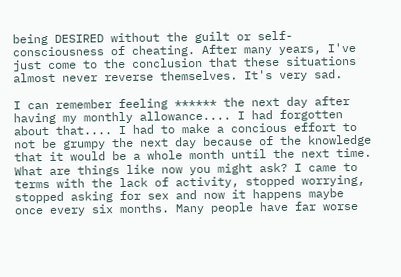being DESIRED without the guilt or self-consciousness of cheating. After many years, I've just come to the conclusion that these situations almost never reverse themselves. It's very sad.

I can remember feeling ****** the next day after having my monthly allowance.... I had forgotten about that.... I had to make a concious effort to not be grumpy the next day because of the knowledge that it would be a whole month until the next time. What are things like now you might ask? I came to terms with the lack of activity, stopped worrying, stopped asking for sex and now it happens maybe once every six months. Many people have far worse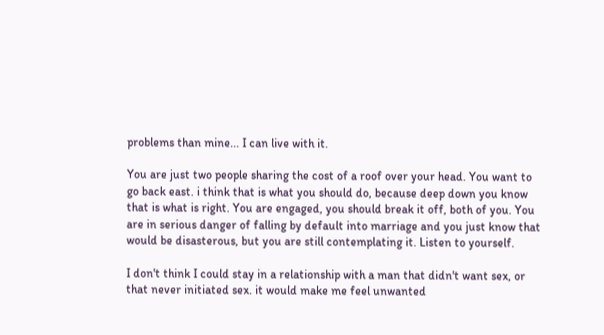problems than mine... I can live with it.

You are just two people sharing the cost of a roof over your head. You want to go back east. i think that is what you should do, because deep down you know that is what is right. You are engaged, you should break it off, both of you. You are in serious danger of falling by default into marriage and you just know that would be disasterous, but you are still contemplating it. Listen to yourself.

I don't think I could stay in a relationship with a man that didn't want sex, or that never initiated sex. it would make me feel unwanted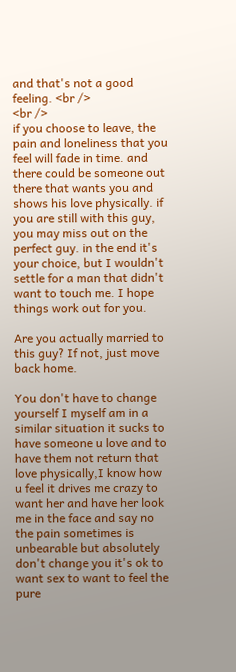and that's not a good feeling. <br />
<br />
if you choose to leave, the pain and loneliness that you feel will fade in time. and there could be someone out there that wants you and shows his love physically. if you are still with this guy, you may miss out on the perfect guy. in the end it's your choice, but I wouldn't settle for a man that didn't want to touch me. I hope things work out for you.

Are you actually married to this guy? If not, just move back home.

You don't have to change yourself I myself am in a similar situation it sucks to have someone u love and to have them not return that love physically,I know how u feel it drives me crazy to want her and have her look me in the face and say no the pain sometimes is unbearable but absolutely don't change you it's ok to want sex to want to feel the pure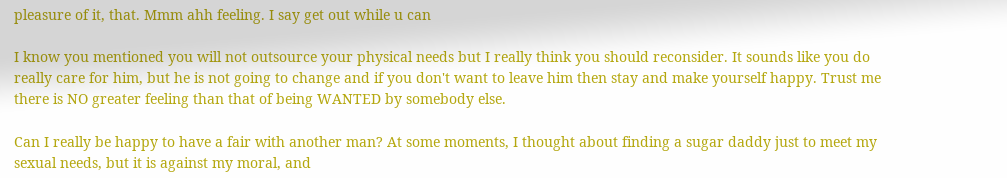pleasure of it, that. Mmm ahh feeling. I say get out while u can

I know you mentioned you will not outsource your physical needs but I really think you should reconsider. It sounds like you do really care for him, but he is not going to change and if you don't want to leave him then stay and make yourself happy. Trust me there is NO greater feeling than that of being WANTED by somebody else.

Can I really be happy to have a fair with another man? At some moments, I thought about finding a sugar daddy just to meet my sexual needs, but it is against my moral, and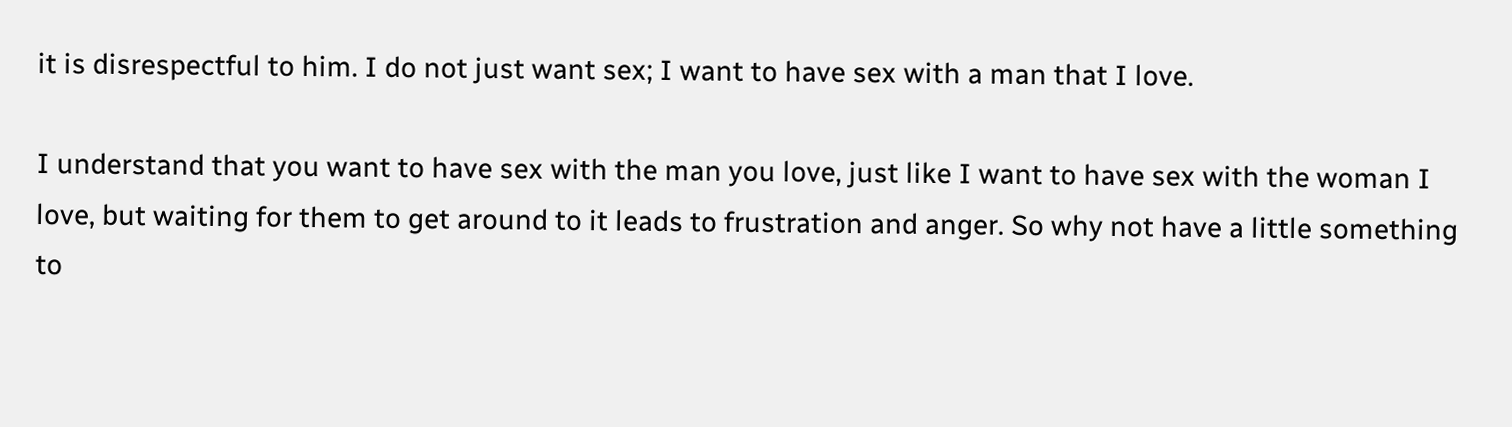it is disrespectful to him. I do not just want sex; I want to have sex with a man that I love.

I understand that you want to have sex with the man you love, just like I want to have sex with the woman I love, but waiting for them to get around to it leads to frustration and anger. So why not have a little something to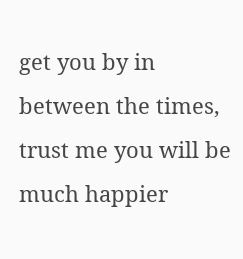get you by in between the times, trust me you will be much happier